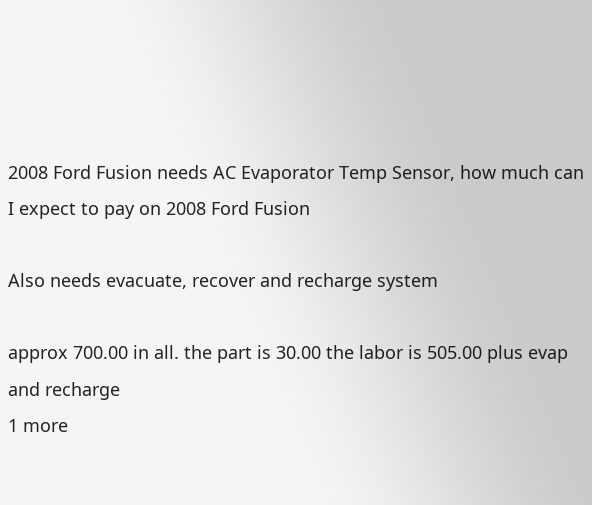2008 Ford Fusion needs AC Evaporator Temp Sensor, how much can I expect to pay on 2008 Ford Fusion

Also needs evacuate, recover and recharge system

approx 700.00 in all. the part is 30.00 the labor is 505.00 plus evap and recharge
1 more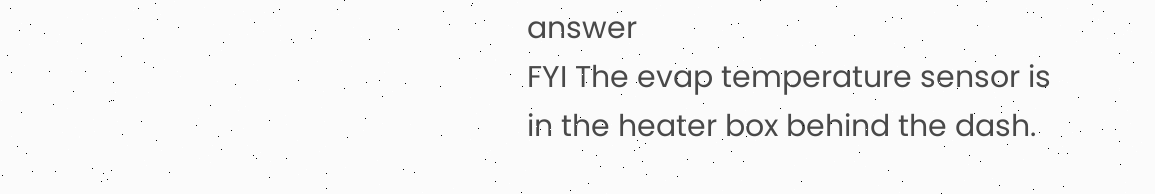answer
FYI The evap temperature sensor is in the heater box behind the dash.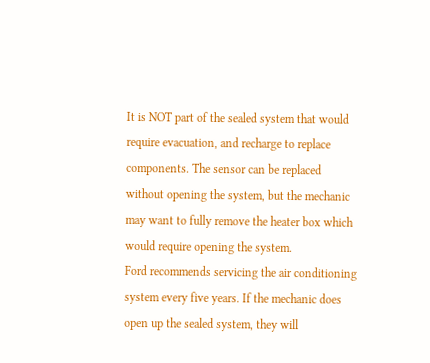It is NOT part of the sealed system that would require evacuation, and recharge to replace components. The sensor can be replaced without opening the system, but the mechanic may want to fully remove the heater box which would require opening the system.
Ford recommends servicing the air conditioning system every five years. If the mechanic does open up the sealed system, they will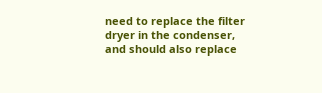need to replace the filter dryer in the condenser, and should also replace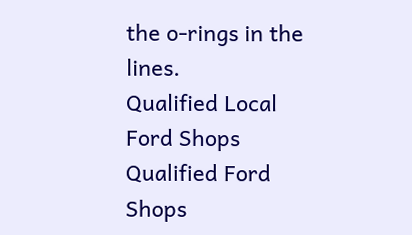the o-rings in the lines.
Qualified Local Ford Shops
Qualified Ford Shops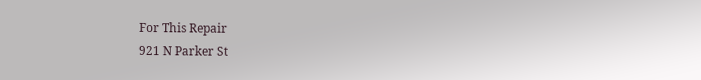For This Repair
921 N Parker St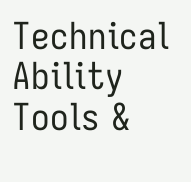Technical Ability
Tools &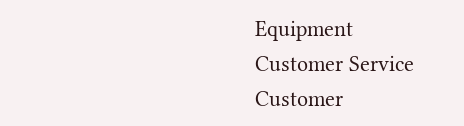Equipment
Customer Service
Customer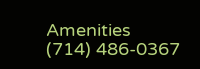Amenities
(714) 486-0367